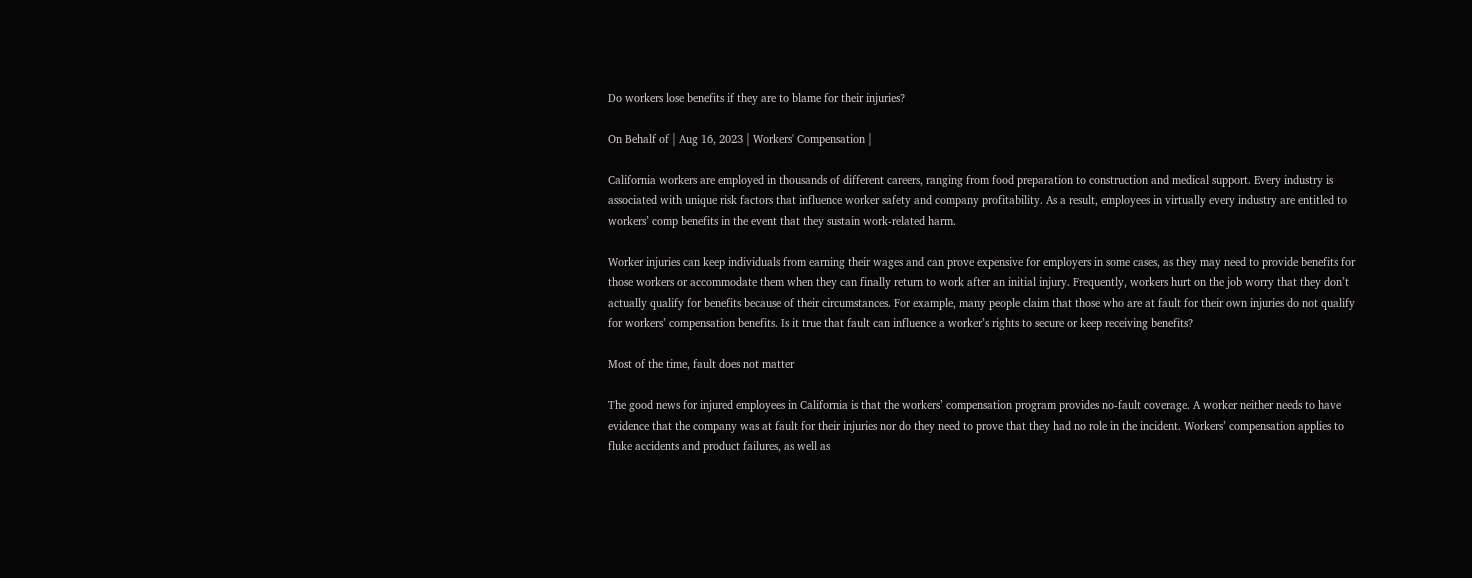Do workers lose benefits if they are to blame for their injuries?

On Behalf of | Aug 16, 2023 | Workers' Compensation |

California workers are employed in thousands of different careers, ranging from food preparation to construction and medical support. Every industry is associated with unique risk factors that influence worker safety and company profitability. As a result, employees in virtually every industry are entitled to workers’ comp benefits in the event that they sustain work-related harm.

Worker injuries can keep individuals from earning their wages and can prove expensive for employers in some cases, as they may need to provide benefits for those workers or accommodate them when they can finally return to work after an initial injury. Frequently, workers hurt on the job worry that they don’t actually qualify for benefits because of their circumstances. For example, many people claim that those who are at fault for their own injuries do not qualify for workers’ compensation benefits. Is it true that fault can influence a worker’s rights to secure or keep receiving benefits?

Most of the time, fault does not matter

The good news for injured employees in California is that the workers’ compensation program provides no-fault coverage. A worker neither needs to have evidence that the company was at fault for their injuries nor do they need to prove that they had no role in the incident. Workers’ compensation applies to fluke accidents and product failures, as well as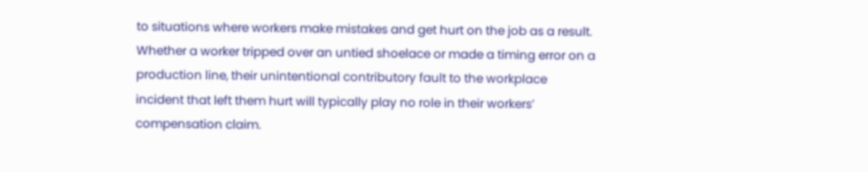to situations where workers make mistakes and get hurt on the job as a result. Whether a worker tripped over an untied shoelace or made a timing error on a production line, their unintentional contributory fault to the workplace incident that left them hurt will typically play no role in their workers’ compensation claim.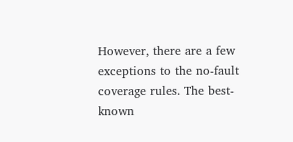However, there are a few exceptions to the no-fault coverage rules. The best-known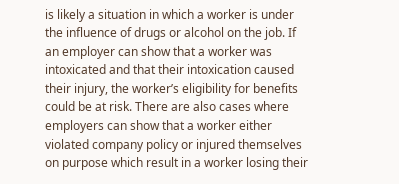is likely a situation in which a worker is under the influence of drugs or alcohol on the job. If an employer can show that a worker was intoxicated and that their intoxication caused their injury, the worker’s eligibility for benefits could be at risk. There are also cases where employers can show that a worker either violated company policy or injured themselves on purpose which result in a worker losing their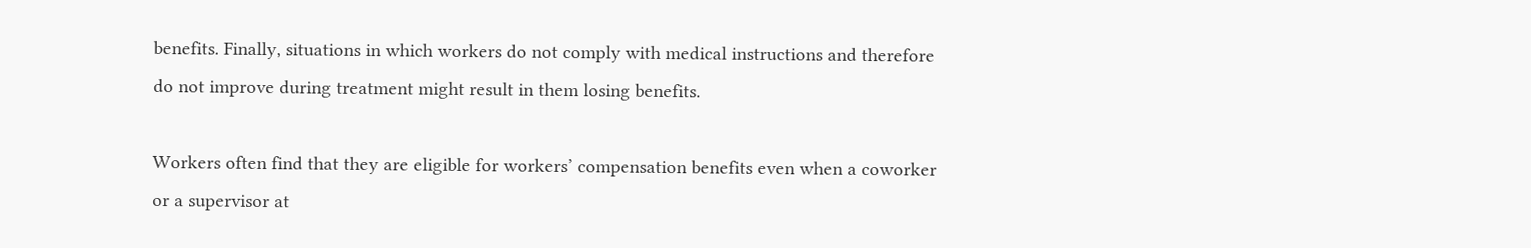benefits. Finally, situations in which workers do not comply with medical instructions and therefore do not improve during treatment might result in them losing benefits.

Workers often find that they are eligible for workers’ compensation benefits even when a coworker or a supervisor at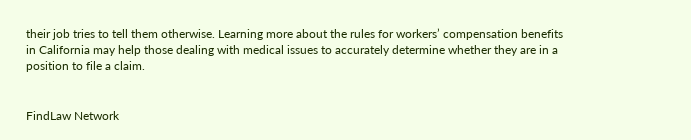their job tries to tell them otherwise. Learning more about the rules for workers’ compensation benefits in California may help those dealing with medical issues to accurately determine whether they are in a position to file a claim.


FindLaw Network